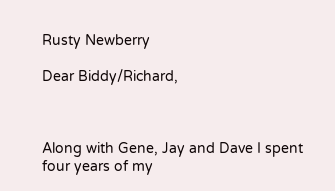Rusty Newberry

Dear Biddy/Richard,



Along with Gene, Jay and Dave I spent four years of my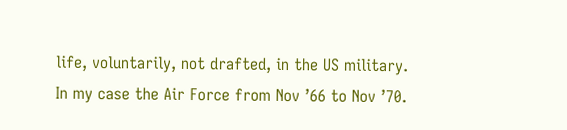life, voluntarily, not drafted, in the US military. In my case the Air Force from Nov ’66 to Nov ’70.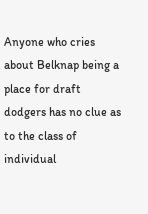Anyone who cries about Belknap being a place for draft dodgers has no clue as to the class of individual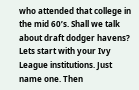who attended that college in the mid 60’s. Shall we talk about draft dodger havens? Lets start with your Ivy League institutions. Just name one. Then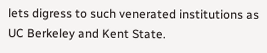lets digress to such venerated institutions as UC Berkeley and Kent State.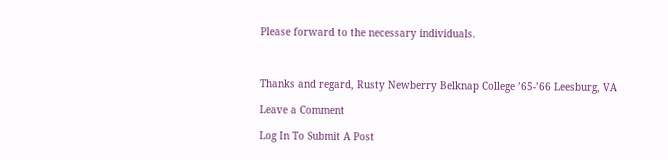Please forward to the necessary individuals.



Thanks and regard, Rusty Newberry Belknap College ’65-’66 Leesburg, VA

Leave a Comment

Log In To Submit A Post